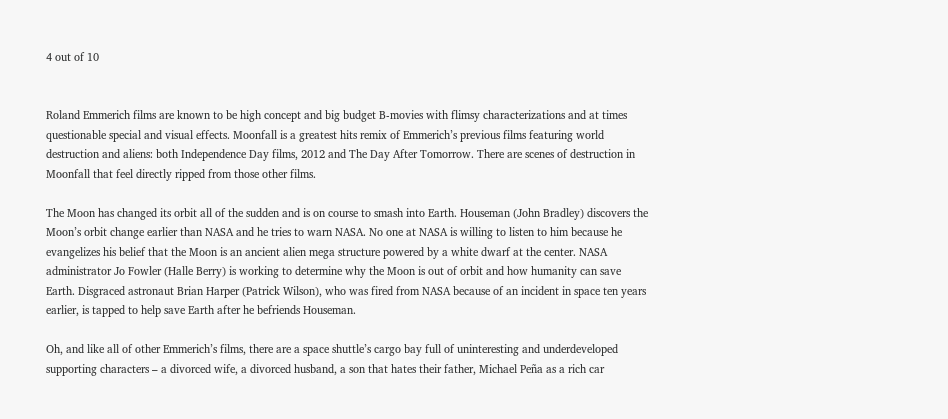4 out of 10


Roland Emmerich films are known to be high concept and big budget B-movies with flimsy characterizations and at times questionable special and visual effects. Moonfall is a greatest hits remix of Emmerich’s previous films featuring world destruction and aliens: both Independence Day films, 2012 and The Day After Tomorrow. There are scenes of destruction in Moonfall that feel directly ripped from those other films.

The Moon has changed its orbit all of the sudden and is on course to smash into Earth. Houseman (John Bradley) discovers the Moon’s orbit change earlier than NASA and he tries to warn NASA. No one at NASA is willing to listen to him because he evangelizes his belief that the Moon is an ancient alien mega structure powered by a white dwarf at the center. NASA administrator Jo Fowler (Halle Berry) is working to determine why the Moon is out of orbit and how humanity can save Earth. Disgraced astronaut Brian Harper (Patrick Wilson), who was fired from NASA because of an incident in space ten years earlier, is tapped to help save Earth after he befriends Houseman.

Oh, and like all of other Emmerich’s films, there are a space shuttle’s cargo bay full of uninteresting and underdeveloped supporting characters – a divorced wife, a divorced husband, a son that hates their father, Michael Peña as a rich car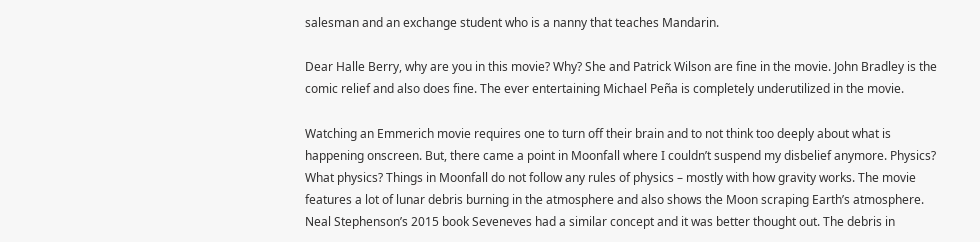salesman and an exchange student who is a nanny that teaches Mandarin.

Dear Halle Berry, why are you in this movie? Why? She and Patrick Wilson are fine in the movie. John Bradley is the comic relief and also does fine. The ever entertaining Michael Peña is completely underutilized in the movie.

Watching an Emmerich movie requires one to turn off their brain and to not think too deeply about what is happening onscreen. But, there came a point in Moonfall where I couldn’t suspend my disbelief anymore. Physics? What physics? Things in Moonfall do not follow any rules of physics – mostly with how gravity works. The movie features a lot of lunar debris burning in the atmosphere and also shows the Moon scraping Earth’s atmosphere. Neal Stephenson’s 2015 book Seveneves had a similar concept and it was better thought out. The debris in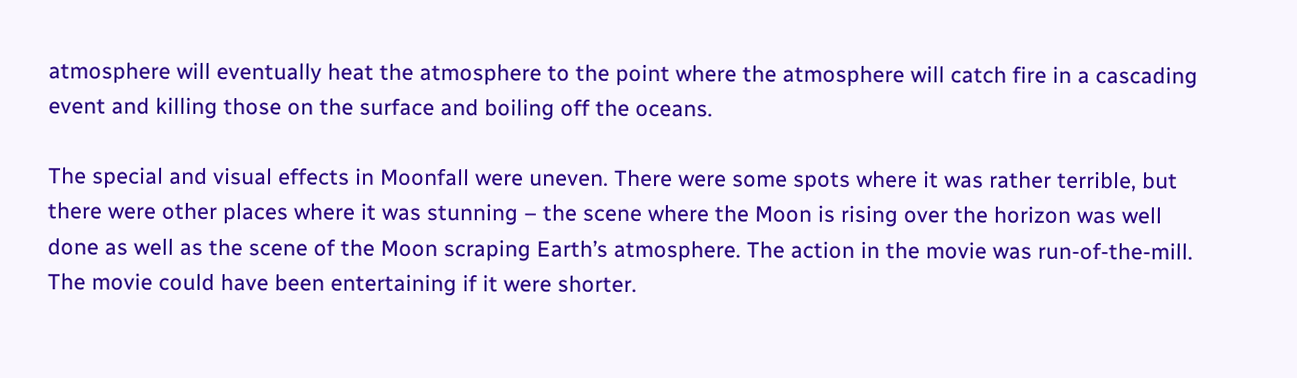atmosphere will eventually heat the atmosphere to the point where the atmosphere will catch fire in a cascading event and killing those on the surface and boiling off the oceans.

The special and visual effects in Moonfall were uneven. There were some spots where it was rather terrible, but there were other places where it was stunning – the scene where the Moon is rising over the horizon was well done as well as the scene of the Moon scraping Earth’s atmosphere. The action in the movie was run-of-the-mill. The movie could have been entertaining if it were shorter.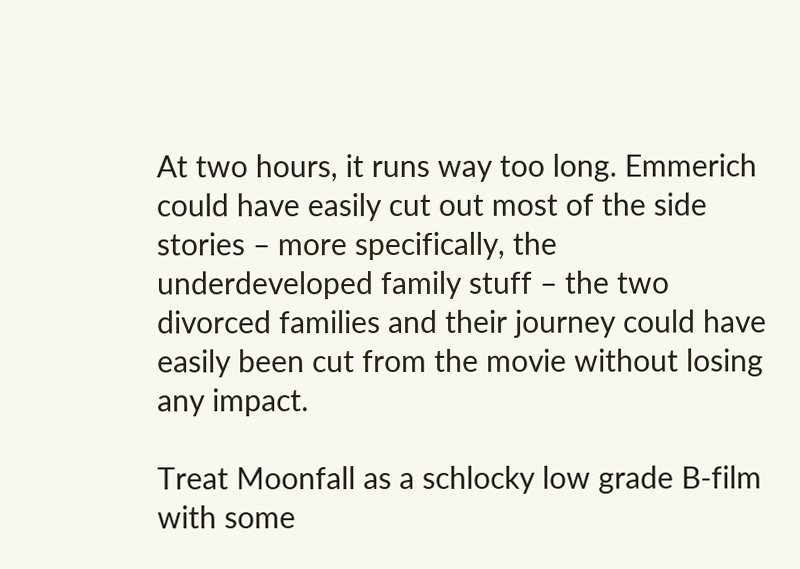At two hours, it runs way too long. Emmerich could have easily cut out most of the side stories – more specifically, the underdeveloped family stuff – the two divorced families and their journey could have easily been cut from the movie without losing any impact.

Treat Moonfall as a schlocky low grade B-film with some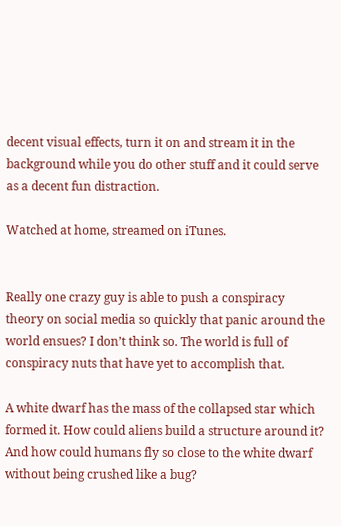decent visual effects, turn it on and stream it in the background while you do other stuff and it could serve as a decent fun distraction.

Watched at home, streamed on iTunes.


Really one crazy guy is able to push a conspiracy theory on social media so quickly that panic around the world ensues? I don’t think so. The world is full of conspiracy nuts that have yet to accomplish that.

A white dwarf has the mass of the collapsed star which formed it. How could aliens build a structure around it? And how could humans fly so close to the white dwarf without being crushed like a bug?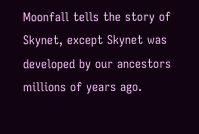Moonfall tells the story of Skynet, except Skynet was developed by our ancestors millions of years ago.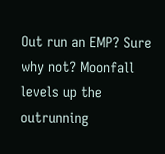Out run an EMP? Sure why not? Moonfall levels up the outrunning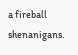a fireball shenanigans.